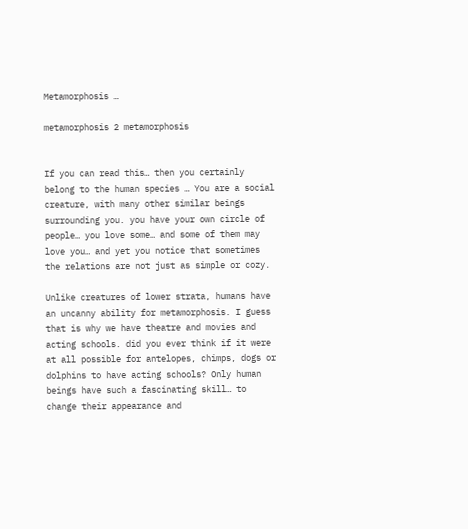Metamorphosis …

metamorphosis 2 metamorphosis


If you can read this… then you certainly belong to the human species … You are a social creature, with many other similar beings surrounding you. you have your own circle of people… you love some… and some of them may love you… and yet you notice that sometimes the relations are not just as simple or cozy.

Unlike creatures of lower strata, humans have an uncanny ability for metamorphosis. I guess that is why we have theatre and movies and acting schools. did you ever think if it were at all possible for antelopes, chimps, dogs or dolphins to have acting schools? Only human beings have such a fascinating skill… to change their appearance and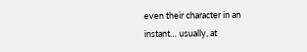even their character in an instant… usually, at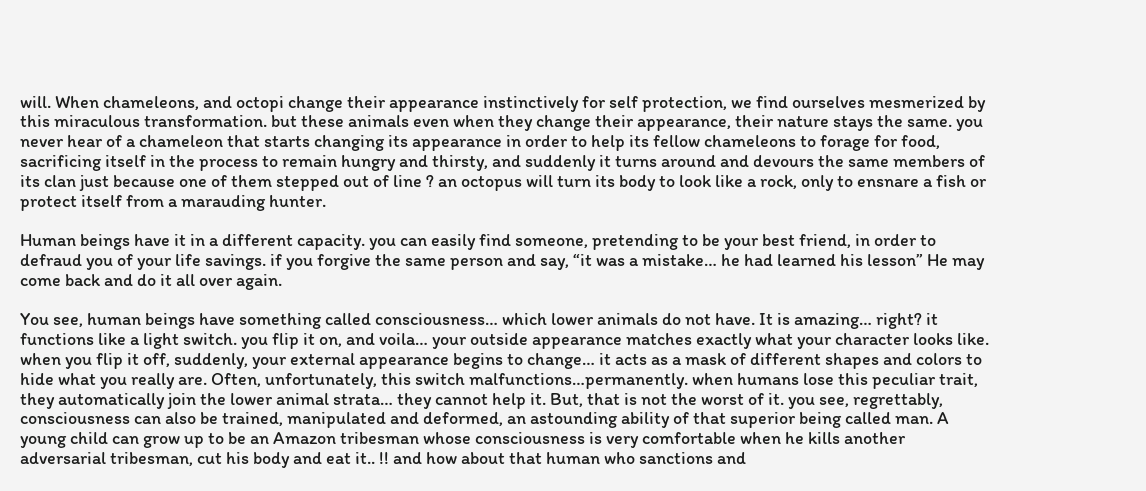will. When chameleons, and octopi change their appearance instinctively for self protection, we find ourselves mesmerized by this miraculous transformation. but these animals even when they change their appearance, their nature stays the same. you never hear of a chameleon that starts changing its appearance in order to help its fellow chameleons to forage for food, sacrificing itself in the process to remain hungry and thirsty, and suddenly it turns around and devours the same members of its clan just because one of them stepped out of line ? an octopus will turn its body to look like a rock, only to ensnare a fish or protect itself from a marauding hunter.

Human beings have it in a different capacity. you can easily find someone, pretending to be your best friend, in order to defraud you of your life savings. if you forgive the same person and say, “it was a mistake… he had learned his lesson” He may come back and do it all over again.

You see, human beings have something called consciousness… which lower animals do not have. It is amazing… right? it functions like a light switch. you flip it on, and voila… your outside appearance matches exactly what your character looks like. when you flip it off, suddenly, your external appearance begins to change… it acts as a mask of different shapes and colors to hide what you really are. Often, unfortunately, this switch malfunctions…permanently. when humans lose this peculiar trait, they automatically join the lower animal strata… they cannot help it. But, that is not the worst of it. you see, regrettably, consciousness can also be trained, manipulated and deformed, an astounding ability of that superior being called man. A young child can grow up to be an Amazon tribesman whose consciousness is very comfortable when he kills another adversarial tribesman, cut his body and eat it.. !! and how about that human who sanctions and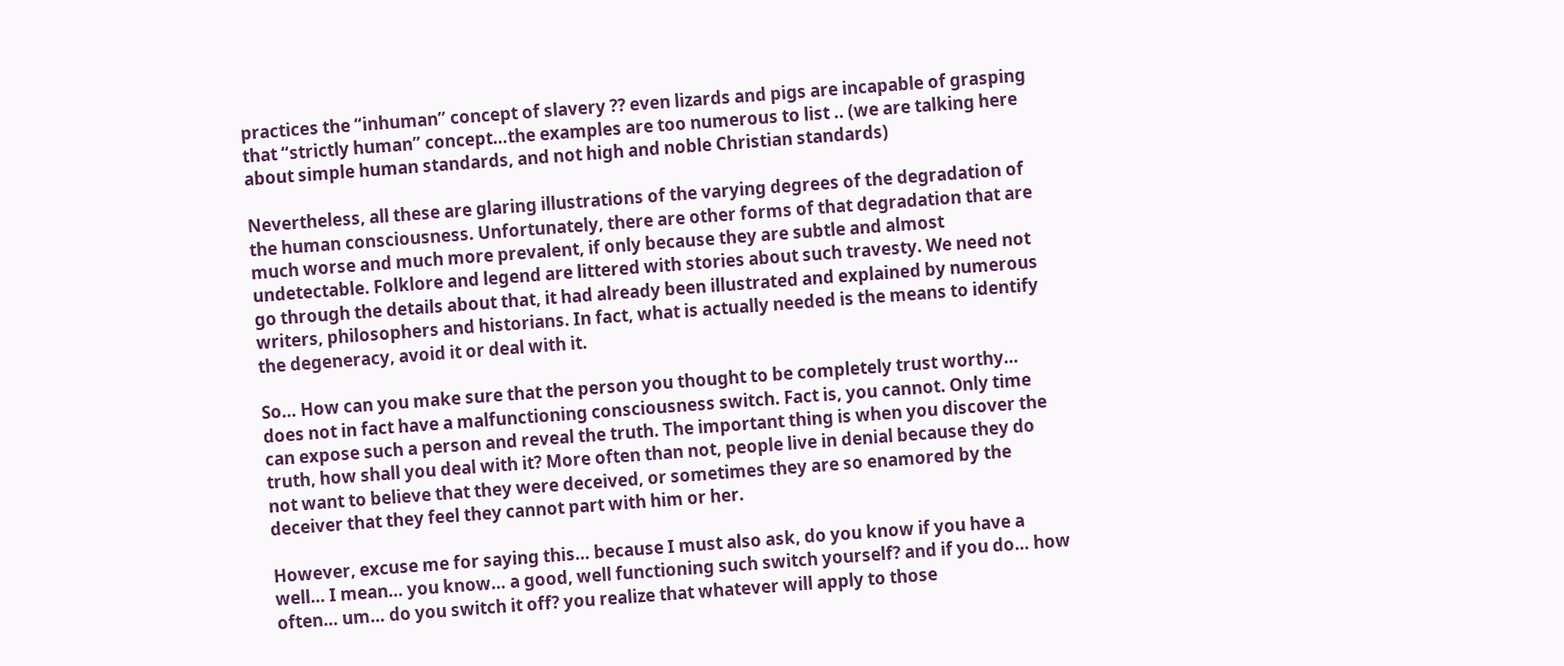practices the “inhuman” concept of slavery ?? even lizards and pigs are incapable of grasping that “strictly human” concept…the examples are too numerous to list .. (we are talking here about simple human standards, and not high and noble Christian standards)

Nevertheless, all these are glaring illustrations of the varying degrees of the degradation of the human consciousness. Unfortunately, there are other forms of that degradation that are much worse and much more prevalent, if only because they are subtle and almost undetectable. Folklore and legend are littered with stories about such travesty. We need not go through the details about that, it had already been illustrated and explained by numerous writers, philosophers and historians. In fact, what is actually needed is the means to identify the degeneracy, avoid it or deal with it.

So… How can you make sure that the person you thought to be completely trust worthy… does not in fact have a malfunctioning consciousness switch. Fact is, you cannot. Only time can expose such a person and reveal the truth. The important thing is when you discover the truth, how shall you deal with it? More often than not, people live in denial because they do not want to believe that they were deceived, or sometimes they are so enamored by the deceiver that they feel they cannot part with him or her.

However, excuse me for saying this… because I must also ask, do you know if you have a well… I mean… you know… a good, well functioning such switch yourself? and if you do… how often… um… do you switch it off? you realize that whatever will apply to those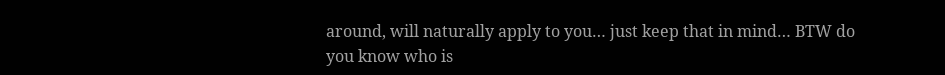around, will naturally apply to you… just keep that in mind… BTW do you know who is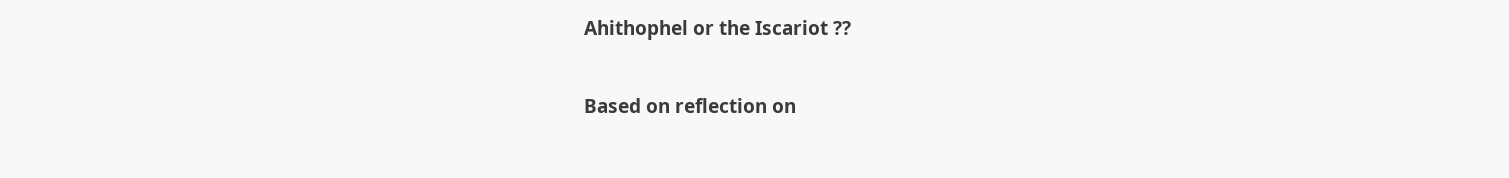Ahithophel or the Iscariot ??

Based on reflection on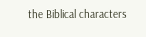the Biblical characters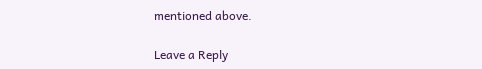mentioned above.

Leave a Reply